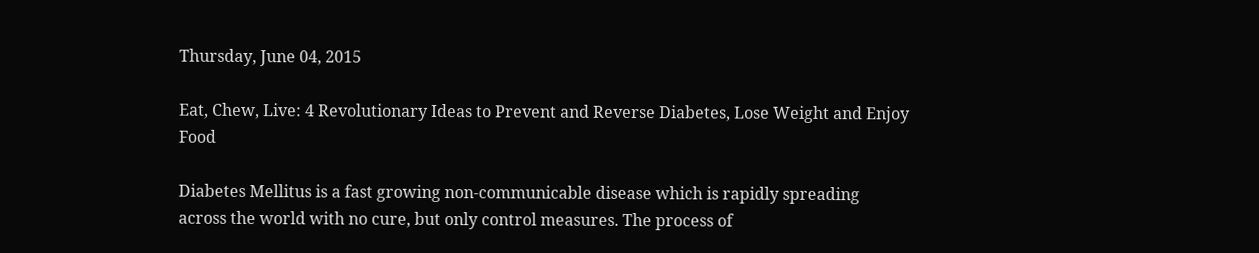Thursday, June 04, 2015

Eat, Chew, Live: 4 Revolutionary Ideas to Prevent and Reverse Diabetes, Lose Weight and Enjoy Food

Diabetes Mellitus is a fast growing non-communicable disease which is rapidly spreading across the world with no cure, but only control measures. The process of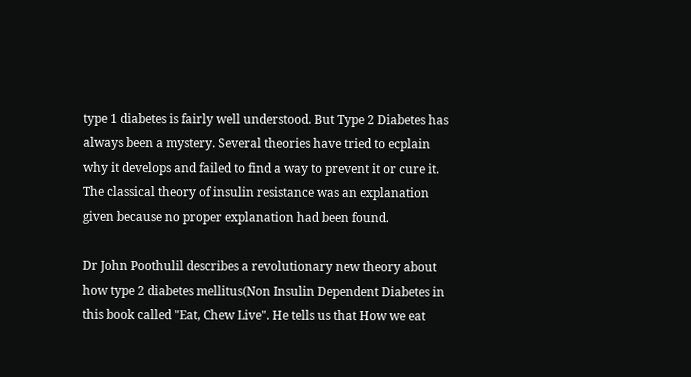type 1 diabetes is fairly well understood. But Type 2 Diabetes has always been a mystery. Several theories have tried to ecplain why it develops and failed to find a way to prevent it or cure it. The classical theory of insulin resistance was an explanation given because no proper explanation had been found.

Dr John Poothulil describes a revolutionary new theory about how type 2 diabetes mellitus(Non Insulin Dependent Diabetes in this book called "Eat, Chew Live". He tells us that How we eat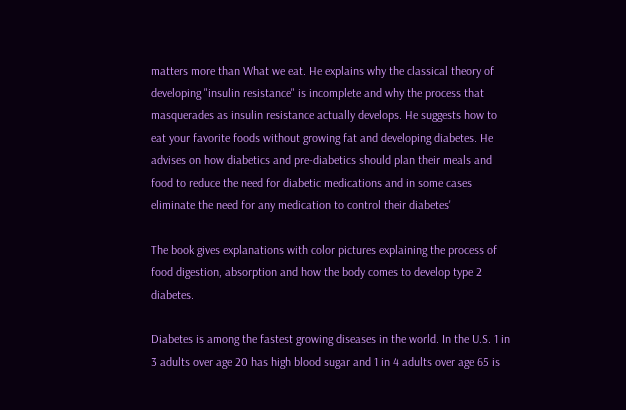matters more than What we eat. He explains why the classical theory of developing "insulin resistance" is incomplete and why the process that masquerades as insulin resistance actually develops. He suggests how to eat your favorite foods without growing fat and developing diabetes. He advises on how diabetics and pre-diabetics should plan their meals and food to reduce the need for diabetic medications and in some cases eliminate the need for any medication to control their diabetes'

The book gives explanations with color pictures explaining the process of food digestion, absorption and how the body comes to develop type 2 diabetes.

Diabetes is among the fastest growing diseases in the world. In the U.S. 1 in 3 adults over age 20 has high blood sugar and 1 in 4 adults over age 65 is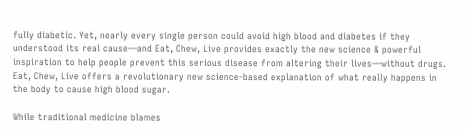fully diabetic. Yet, nearly every single person could avoid high blood and diabetes if they understood its real cause―and Eat, Chew, Live provides exactly the new science & powerful inspiration to help people prevent this serious disease from altering their lives―without drugs. Eat, Chew, Live offers a revolutionary new science-based explanation of what really happens in the body to cause high blood sugar.

While traditional medicine blames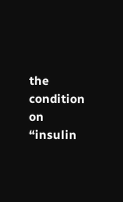the condition on “insulin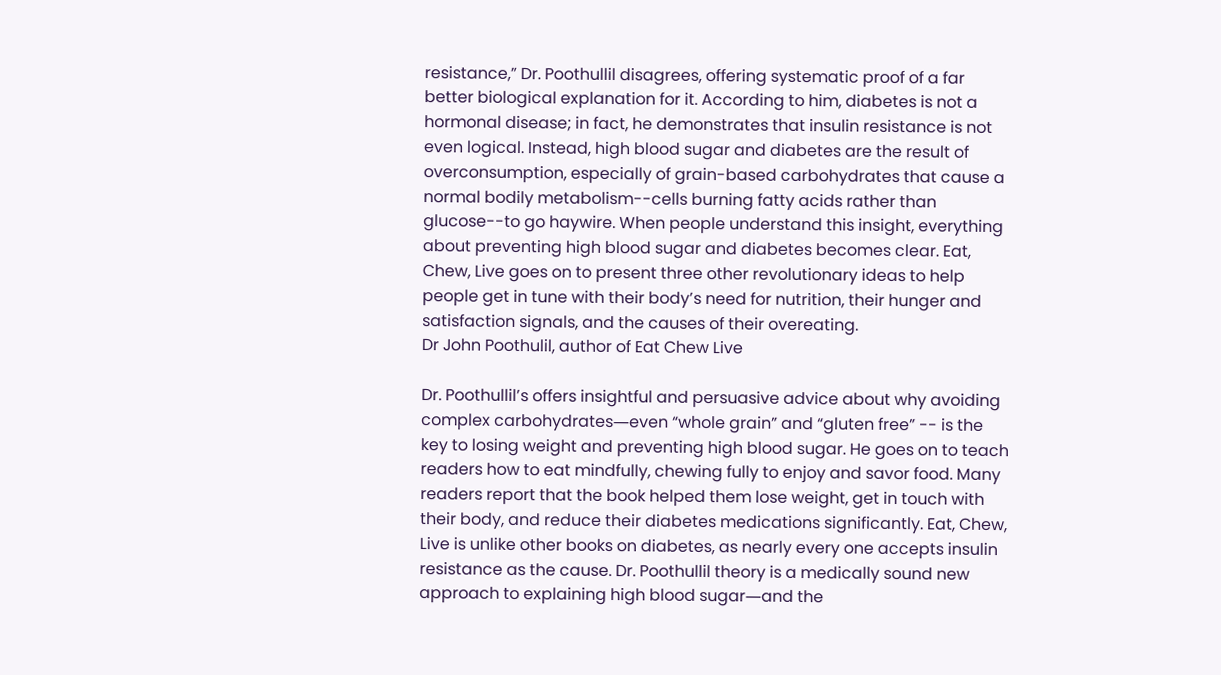resistance,” Dr. Poothullil disagrees, offering systematic proof of a far better biological explanation for it. According to him, diabetes is not a hormonal disease; in fact, he demonstrates that insulin resistance is not even logical. Instead, high blood sugar and diabetes are the result of overconsumption, especially of grain-based carbohydrates that cause a normal bodily metabolism--cells burning fatty acids rather than glucose--to go haywire. When people understand this insight, everything about preventing high blood sugar and diabetes becomes clear. Eat, Chew, Live goes on to present three other revolutionary ideas to help people get in tune with their body’s need for nutrition, their hunger and satisfaction signals, and the causes of their overeating.
Dr John Poothulil, author of Eat Chew Live

Dr. Poothullil’s offers insightful and persuasive advice about why avoiding complex carbohydrates―even “whole grain” and “gluten free” -- is the key to losing weight and preventing high blood sugar. He goes on to teach readers how to eat mindfully, chewing fully to enjoy and savor food. Many readers report that the book helped them lose weight, get in touch with their body, and reduce their diabetes medications significantly. Eat, Chew, Live is unlike other books on diabetes, as nearly every one accepts insulin resistance as the cause. Dr. Poothullil theory is a medically sound new approach to explaining high blood sugar―and the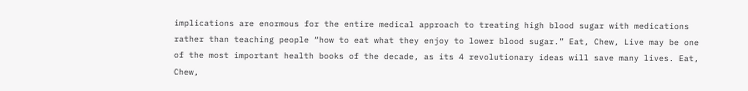implications are enormous for the entire medical approach to treating high blood sugar with medications rather than teaching people “how to eat what they enjoy to lower blood sugar.” Eat, Chew, Live may be one of the most important health books of the decade, as its 4 revolutionary ideas will save many lives. Eat, Chew,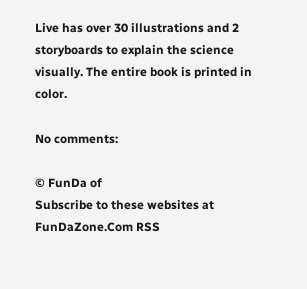Live has over 30 illustrations and 2 storyboards to explain the science visually. The entire book is printed in color.

No comments:

© FunDa of
Subscribe to these websites at
FunDaZone.Com RSS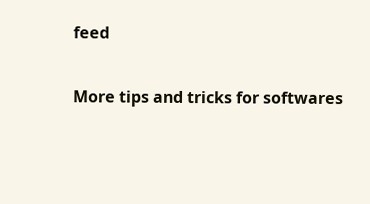feed

More tips and tricks for softwares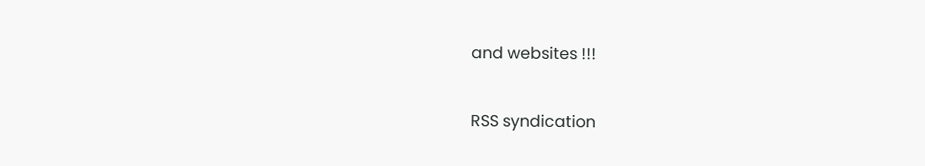and websites !!!

RSS syndication